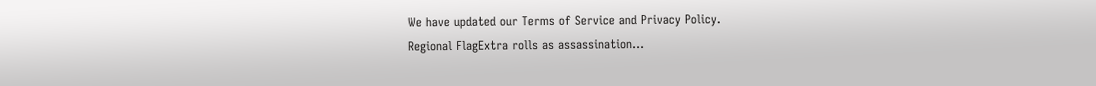We have updated our Terms of Service and Privacy Policy.
Regional FlagExtra rolls as assassination...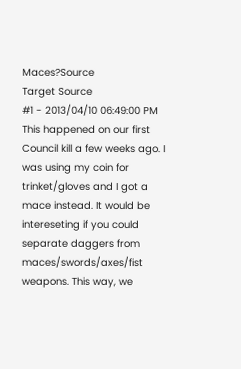Maces?Source
Target Source
#1 - 2013/04/10 06:49:00 PM
This happened on our first Council kill a few weeks ago. I was using my coin for trinket/gloves and I got a mace instead. It would be intereseting if you could separate daggers from maces/swords/axes/fist weapons. This way, we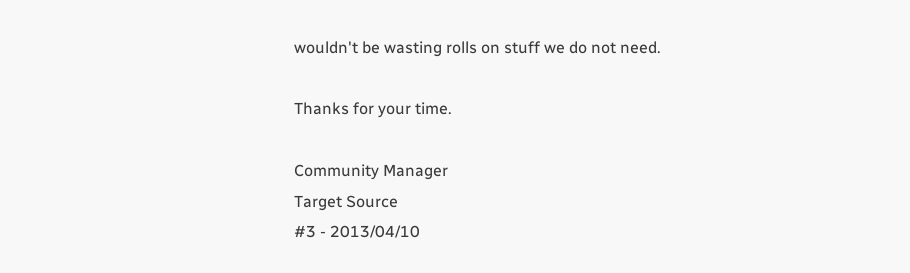wouldn't be wasting rolls on stuff we do not need.

Thanks for your time.

Community Manager
Target Source
#3 - 2013/04/10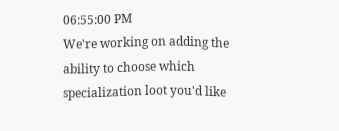06:55:00 PM
We're working on adding the ability to choose which specialization loot you'd like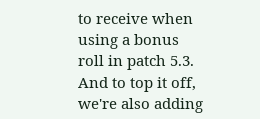to receive when using a bonus roll in patch 5.3. And to top it off, we're also adding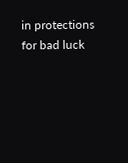in protections for bad luck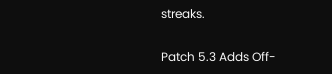streaks.

Patch 5.3 Adds Off-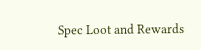Spec Loot and Rewards